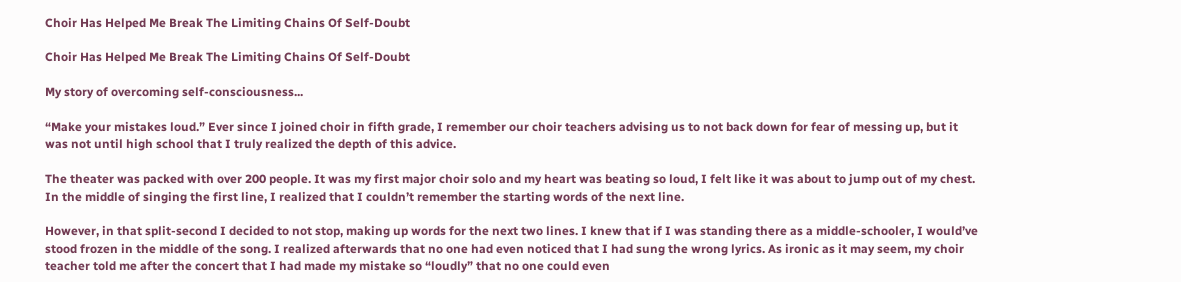Choir Has Helped Me Break The Limiting Chains Of Self-Doubt

Choir Has Helped Me Break The Limiting Chains Of Self-Doubt

My story of overcoming self-consciousness...

“Make your mistakes loud.” Ever since I joined choir in fifth grade, I remember our choir teachers advising us to not back down for fear of messing up, but it was not until high school that I truly realized the depth of this advice.

The theater was packed with over 200 people. It was my first major choir solo and my heart was beating so loud, I felt like it was about to jump out of my chest. In the middle of singing the first line, I realized that I couldn’t remember the starting words of the next line.

However, in that split-second I decided to not stop, making up words for the next two lines. I knew that if I was standing there as a middle-schooler, I would’ve stood frozen in the middle of the song. I realized afterwards that no one had even noticed that I had sung the wrong lyrics. As ironic as it may seem, my choir teacher told me after the concert that I had made my mistake so “loudly” that no one could even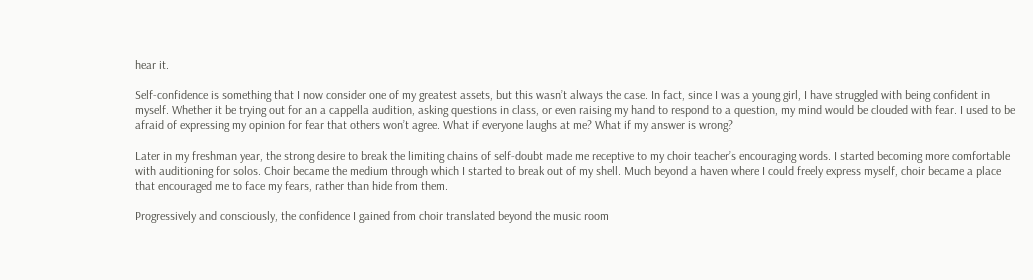hear it.

Self-confidence is something that I now consider one of my greatest assets, but this wasn’t always the case. In fact, since I was a young girl, I have struggled with being confident in myself. Whether it be trying out for an a cappella audition, asking questions in class, or even raising my hand to respond to a question, my mind would be clouded with fear. I used to be afraid of expressing my opinion for fear that others won’t agree. What if everyone laughs at me? What if my answer is wrong?

Later in my freshman year, the strong desire to break the limiting chains of self-doubt made me receptive to my choir teacher’s encouraging words. I started becoming more comfortable with auditioning for solos. Choir became the medium through which I started to break out of my shell. Much beyond a haven where I could freely express myself, choir became a place that encouraged me to face my fears, rather than hide from them.

Progressively and consciously, the confidence I gained from choir translated beyond the music room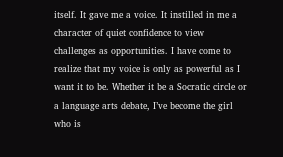itself. It gave me a voice. It instilled in me a character of quiet confidence to view challenges as opportunities. I have come to realize that my voice is only as powerful as I want it to be. Whether it be a Socratic circle or a language arts debate, I’ve become the girl who is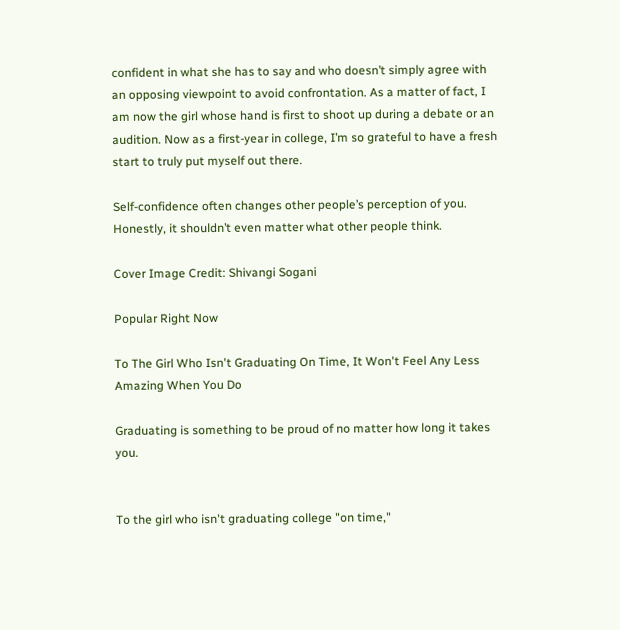confident in what she has to say and who doesn’t simply agree with an opposing viewpoint to avoid confrontation. As a matter of fact, I am now the girl whose hand is first to shoot up during a debate or an audition. Now as a first-year in college, I’m so grateful to have a fresh start to truly put myself out there.

Self-confidence often changes other people’s perception of you. Honestly, it shouldn’t even matter what other people think.

Cover Image Credit: Shivangi Sogani

Popular Right Now

To The Girl Who Isn't Graduating On Time, It Won't Feel Any Less Amazing When You Do

Graduating is something to be proud of no matter how long it takes you.


To the girl who isn't graduating college "on time,"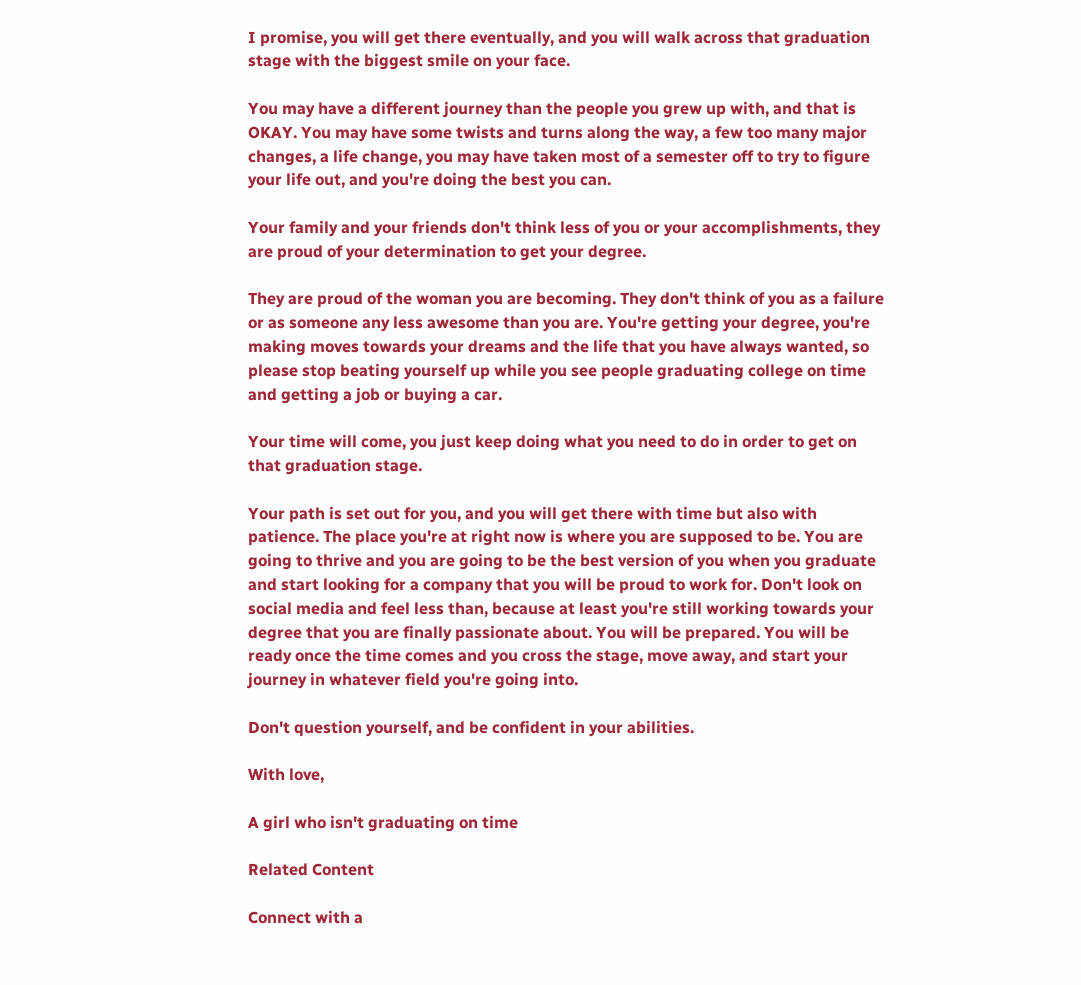I promise, you will get there eventually, and you will walk across that graduation stage with the biggest smile on your face.

You may have a different journey than the people you grew up with, and that is OKAY. You may have some twists and turns along the way, a few too many major changes, a life change, you may have taken most of a semester off to try to figure your life out, and you're doing the best you can.

Your family and your friends don't think less of you or your accomplishments, they are proud of your determination to get your degree.

They are proud of the woman you are becoming. They don't think of you as a failure or as someone any less awesome than you are. You're getting your degree, you're making moves towards your dreams and the life that you have always wanted, so please stop beating yourself up while you see people graduating college on time and getting a job or buying a car.

Your time will come, you just keep doing what you need to do in order to get on that graduation stage.

Your path is set out for you, and you will get there with time but also with patience. The place you're at right now is where you are supposed to be. You are going to thrive and you are going to be the best version of you when you graduate and start looking for a company that you will be proud to work for. Don't look on social media and feel less than, because at least you're still working towards your degree that you are finally passionate about. You will be prepared. You will be ready once the time comes and you cross the stage, move away, and start your journey in whatever field you're going into.

Don't question yourself, and be confident in your abilities.

With love,

A girl who isn't graduating on time

Related Content

Connect with a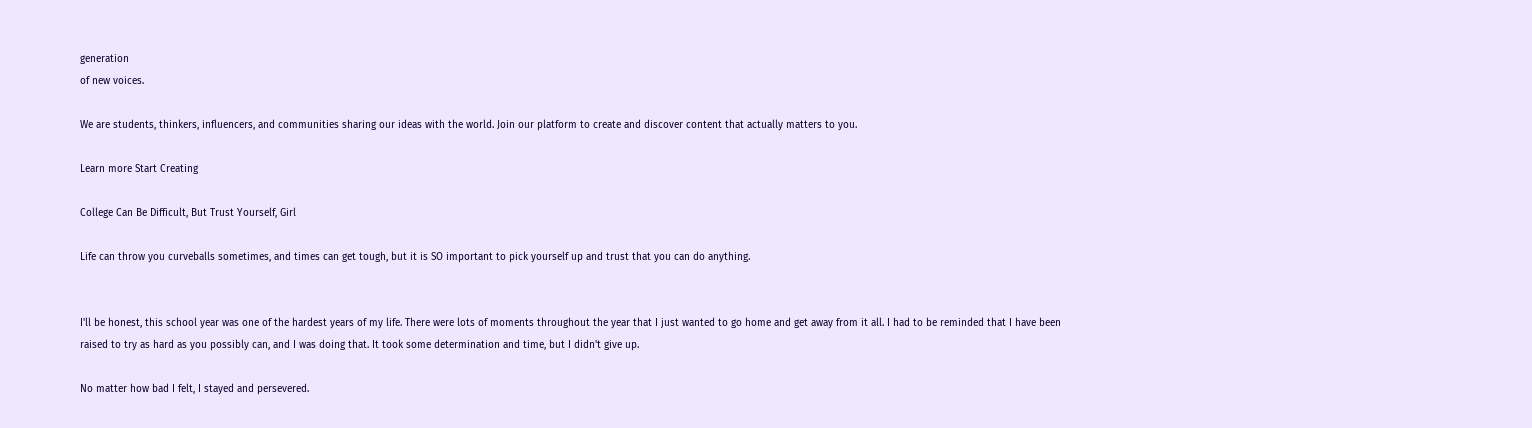generation
of new voices.

We are students, thinkers, influencers, and communities sharing our ideas with the world. Join our platform to create and discover content that actually matters to you.

Learn more Start Creating

College Can Be Difficult, But Trust Yourself, Girl

Life can throw you curveballs sometimes, and times can get tough, but it is SO important to pick yourself up and trust that you can do anything.


I'll be honest, this school year was one of the hardest years of my life. There were lots of moments throughout the year that I just wanted to go home and get away from it all. I had to be reminded that I have been raised to try as hard as you possibly can, and I was doing that. It took some determination and time, but I didn't give up.

No matter how bad I felt, I stayed and persevered.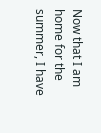Now that I am home for the summer, I have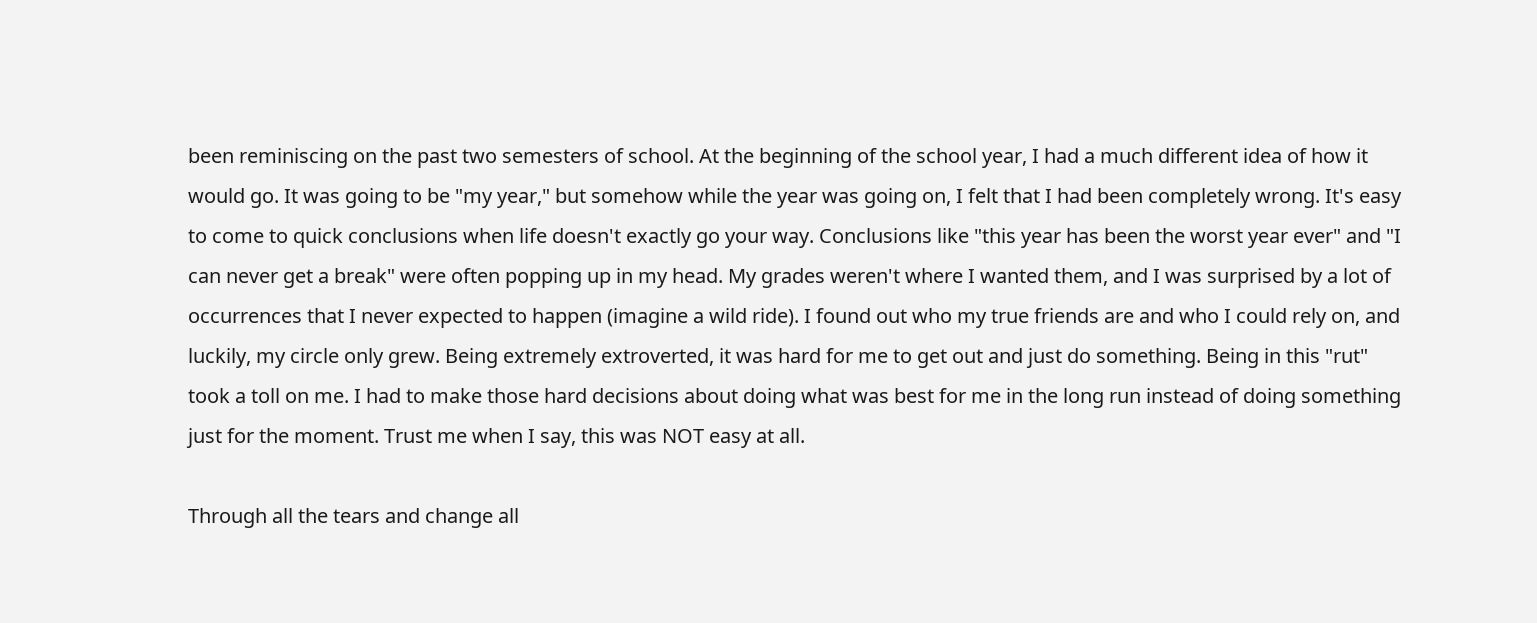been reminiscing on the past two semesters of school. At the beginning of the school year, I had a much different idea of how it would go. It was going to be "my year," but somehow while the year was going on, I felt that I had been completely wrong. It's easy to come to quick conclusions when life doesn't exactly go your way. Conclusions like "this year has been the worst year ever" and "I can never get a break" were often popping up in my head. My grades weren't where I wanted them, and I was surprised by a lot of occurrences that I never expected to happen (imagine a wild ride). I found out who my true friends are and who I could rely on, and luckily, my circle only grew. Being extremely extroverted, it was hard for me to get out and just do something. Being in this "rut" took a toll on me. I had to make those hard decisions about doing what was best for me in the long run instead of doing something just for the moment. Trust me when I say, this was NOT easy at all.

Through all the tears and change all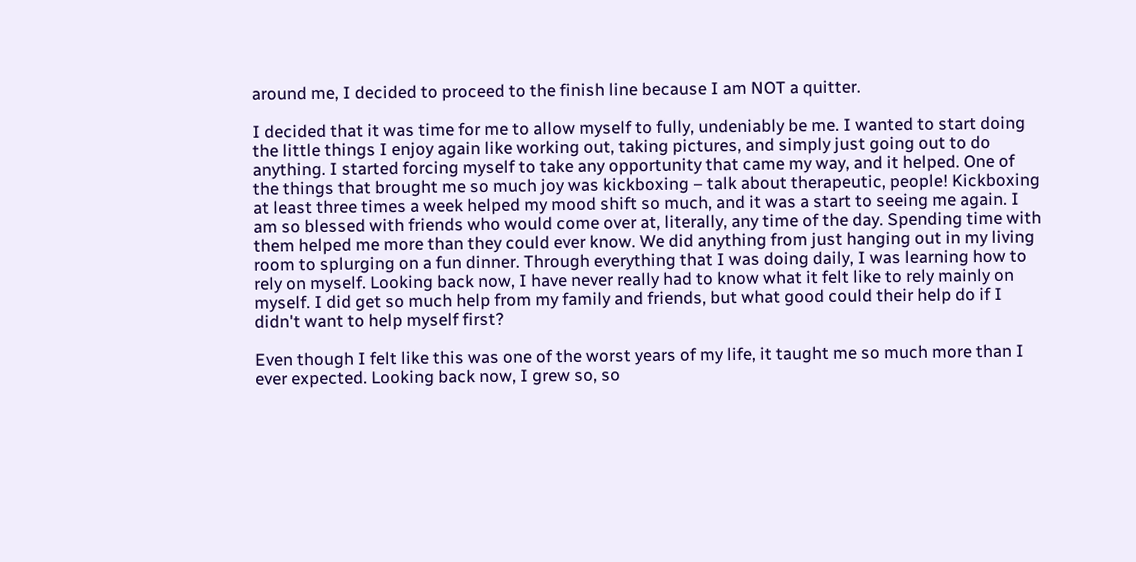around me, I decided to proceed to the finish line because I am NOT a quitter.

I decided that it was time for me to allow myself to fully, undeniably be me. I wanted to start doing the little things I enjoy again like working out, taking pictures, and simply just going out to do anything. I started forcing myself to take any opportunity that came my way, and it helped. One of the things that brought me so much joy was kickboxing – talk about therapeutic, people! Kickboxing at least three times a week helped my mood shift so much, and it was a start to seeing me again. I am so blessed with friends who would come over at, literally, any time of the day. Spending time with them helped me more than they could ever know. We did anything from just hanging out in my living room to splurging on a fun dinner. Through everything that I was doing daily, I was learning how to rely on myself. Looking back now, I have never really had to know what it felt like to rely mainly on myself. I did get so much help from my family and friends, but what good could their help do if I didn't want to help myself first?

Even though I felt like this was one of the worst years of my life, it taught me so much more than I ever expected. Looking back now, I grew so, so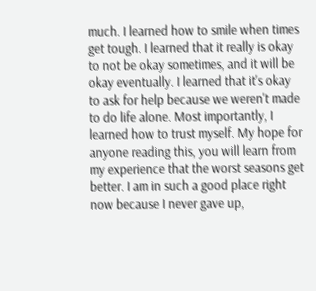much. I learned how to smile when times get tough. I learned that it really is okay to not be okay sometimes, and it will be okay eventually. I learned that it's okay to ask for help because we weren't made to do life alone. Most importantly, I learned how to trust myself. My hope for anyone reading this, you will learn from my experience that the worst seasons get better. I am in such a good place right now because I never gave up,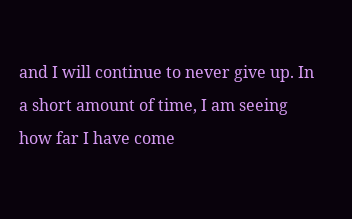and I will continue to never give up. In a short amount of time, I am seeing how far I have come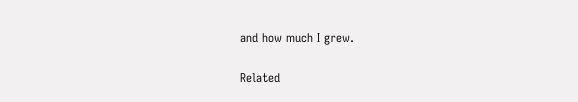and how much I grew.

Related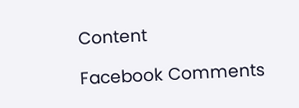Content

Facebook Comments